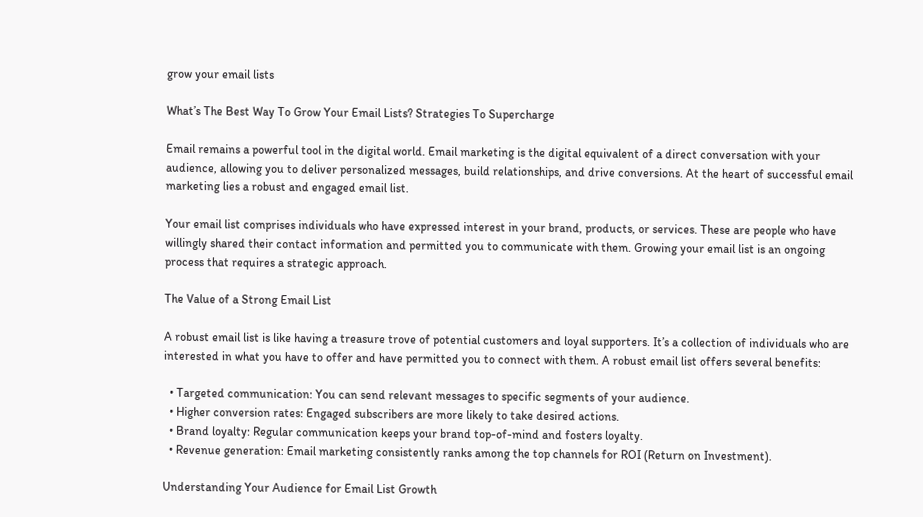grow your email lists

What’s The Best Way To Grow Your Email Lists? Strategies To Supercharge

Email remains a powerful tool in the digital world. Email marketing is the digital equivalent of a direct conversation with your audience, allowing you to deliver personalized messages, build relationships, and drive conversions. At the heart of successful email marketing lies a robust and engaged email list.

Your email list comprises individuals who have expressed interest in your brand, products, or services. These are people who have willingly shared their contact information and permitted you to communicate with them. Growing your email list is an ongoing process that requires a strategic approach.

The Value of a Strong Email List

A robust email list is like having a treasure trove of potential customers and loyal supporters. It’s a collection of individuals who are interested in what you have to offer and have permitted you to connect with them. A robust email list offers several benefits:

  • Targeted communication: You can send relevant messages to specific segments of your audience.
  • Higher conversion rates: Engaged subscribers are more likely to take desired actions.
  • Brand loyalty: Regular communication keeps your brand top-of-mind and fosters loyalty.
  • Revenue generation: Email marketing consistently ranks among the top channels for ROI (Return on Investment).

Understanding Your Audience for Email List Growth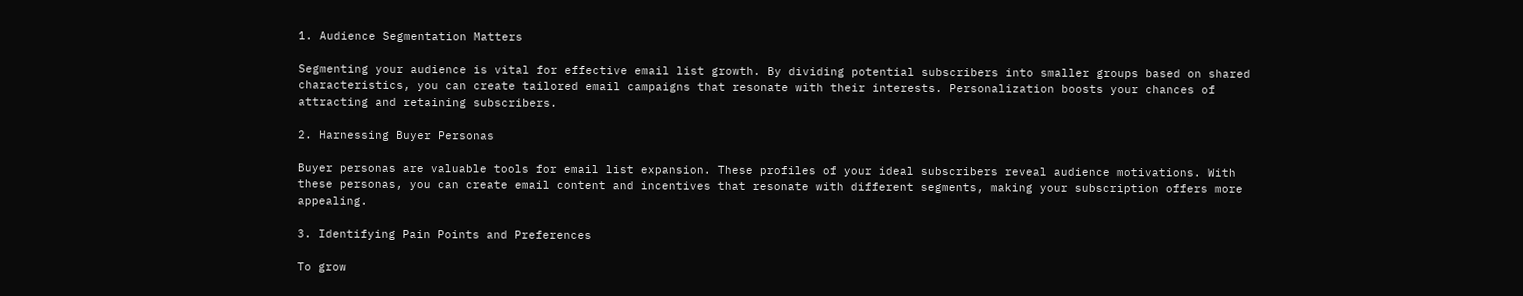1. Audience Segmentation Matters

Segmenting your audience is vital for effective email list growth. By dividing potential subscribers into smaller groups based on shared characteristics, you can create tailored email campaigns that resonate with their interests. Personalization boosts your chances of attracting and retaining subscribers.

2. Harnessing Buyer Personas

Buyer personas are valuable tools for email list expansion. These profiles of your ideal subscribers reveal audience motivations. With these personas, you can create email content and incentives that resonate with different segments, making your subscription offers more appealing.

3. Identifying Pain Points and Preferences

To grow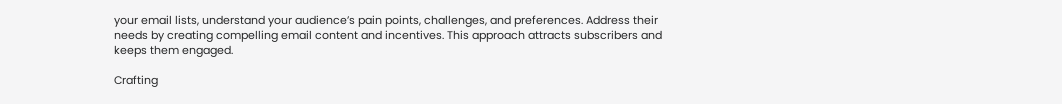your email lists, understand your audience’s pain points, challenges, and preferences. Address their needs by creating compelling email content and incentives. This approach attracts subscribers and keeps them engaged.

Crafting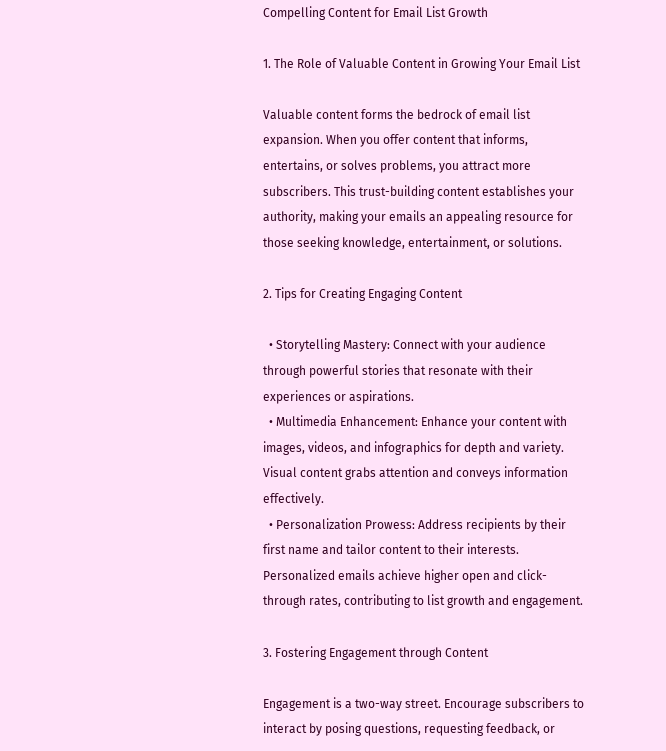Compelling Content for Email List Growth

1. The Role of Valuable Content in Growing Your Email List

Valuable content forms the bedrock of email list expansion. When you offer content that informs, entertains, or solves problems, you attract more subscribers. This trust-building content establishes your authority, making your emails an appealing resource for those seeking knowledge, entertainment, or solutions.

2. Tips for Creating Engaging Content

  • Storytelling Mastery: Connect with your audience through powerful stories that resonate with their experiences or aspirations.
  • Multimedia Enhancement: Enhance your content with images, videos, and infographics for depth and variety. Visual content grabs attention and conveys information effectively.
  • Personalization Prowess: Address recipients by their first name and tailor content to their interests. Personalized emails achieve higher open and click-through rates, contributing to list growth and engagement.

3. Fostering Engagement through Content

Engagement is a two-way street. Encourage subscribers to interact by posing questions, requesting feedback, or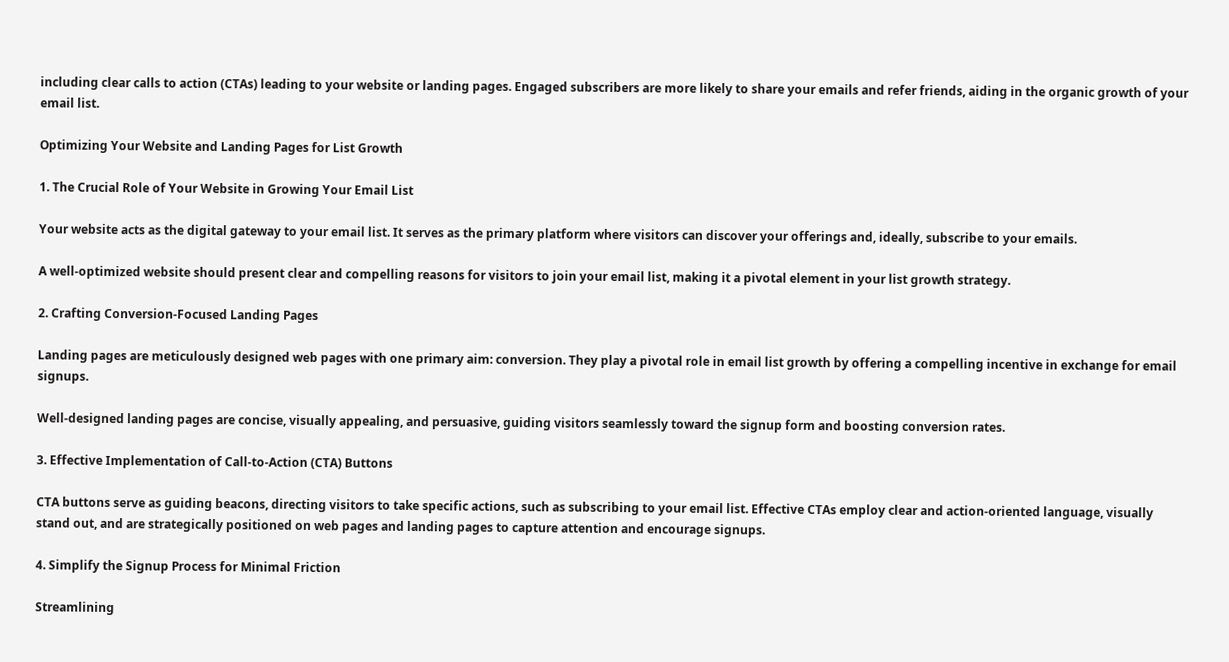including clear calls to action (CTAs) leading to your website or landing pages. Engaged subscribers are more likely to share your emails and refer friends, aiding in the organic growth of your email list.

Optimizing Your Website and Landing Pages for List Growth

1. The Crucial Role of Your Website in Growing Your Email List

Your website acts as the digital gateway to your email list. It serves as the primary platform where visitors can discover your offerings and, ideally, subscribe to your emails.

A well-optimized website should present clear and compelling reasons for visitors to join your email list, making it a pivotal element in your list growth strategy.

2. Crafting Conversion-Focused Landing Pages

Landing pages are meticulously designed web pages with one primary aim: conversion. They play a pivotal role in email list growth by offering a compelling incentive in exchange for email signups.

Well-designed landing pages are concise, visually appealing, and persuasive, guiding visitors seamlessly toward the signup form and boosting conversion rates.

3. Effective Implementation of Call-to-Action (CTA) Buttons

CTA buttons serve as guiding beacons, directing visitors to take specific actions, such as subscribing to your email list. Effective CTAs employ clear and action-oriented language, visually stand out, and are strategically positioned on web pages and landing pages to capture attention and encourage signups.

4. Simplify the Signup Process for Minimal Friction

Streamlining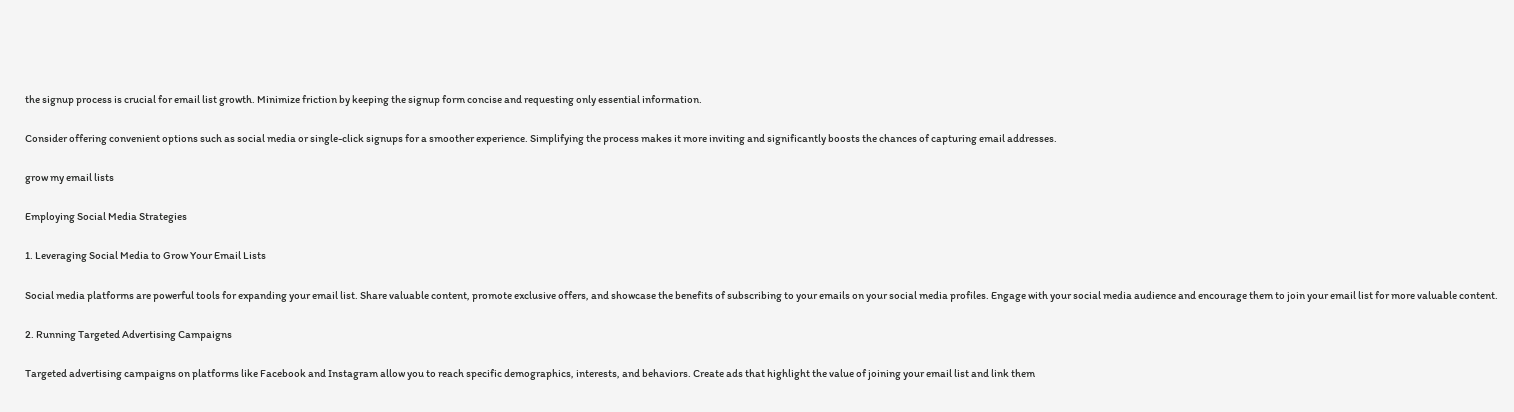the signup process is crucial for email list growth. Minimize friction by keeping the signup form concise and requesting only essential information.

Consider offering convenient options such as social media or single-click signups for a smoother experience. Simplifying the process makes it more inviting and significantly boosts the chances of capturing email addresses.

grow my email lists

Employing Social Media Strategies

1. Leveraging Social Media to Grow Your Email Lists

Social media platforms are powerful tools for expanding your email list. Share valuable content, promote exclusive offers, and showcase the benefits of subscribing to your emails on your social media profiles. Engage with your social media audience and encourage them to join your email list for more valuable content.

2. Running Targeted Advertising Campaigns

Targeted advertising campaigns on platforms like Facebook and Instagram allow you to reach specific demographics, interests, and behaviors. Create ads that highlight the value of joining your email list and link them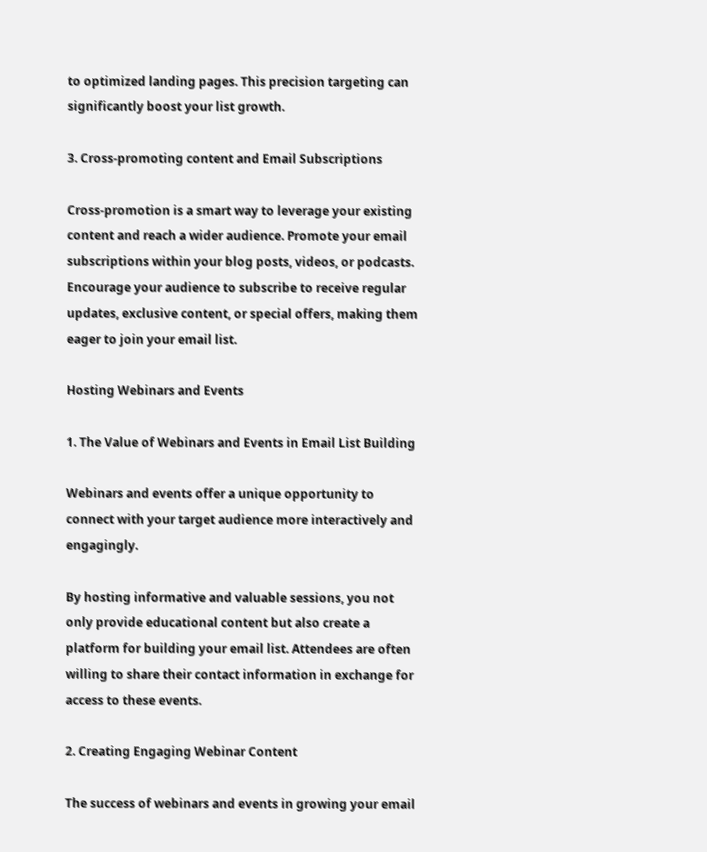to optimized landing pages. This precision targeting can significantly boost your list growth.

3. Cross-promoting content and Email Subscriptions

Cross-promotion is a smart way to leverage your existing content and reach a wider audience. Promote your email subscriptions within your blog posts, videos, or podcasts. Encourage your audience to subscribe to receive regular updates, exclusive content, or special offers, making them eager to join your email list.

Hosting Webinars and Events

1. The Value of Webinars and Events in Email List Building

Webinars and events offer a unique opportunity to connect with your target audience more interactively and engagingly.

By hosting informative and valuable sessions, you not only provide educational content but also create a platform for building your email list. Attendees are often willing to share their contact information in exchange for access to these events.

2. Creating Engaging Webinar Content

The success of webinars and events in growing your email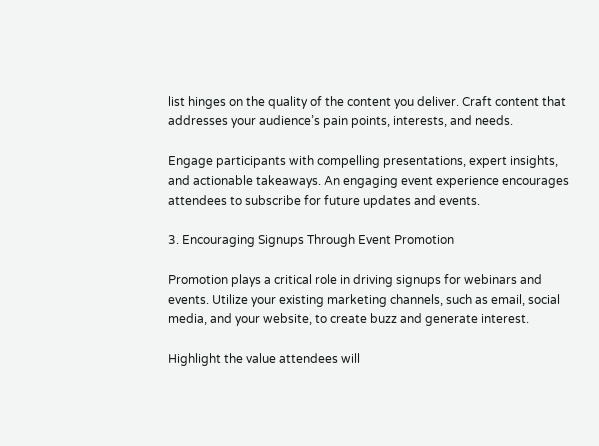list hinges on the quality of the content you deliver. Craft content that addresses your audience’s pain points, interests, and needs.

Engage participants with compelling presentations, expert insights, and actionable takeaways. An engaging event experience encourages attendees to subscribe for future updates and events.

3. Encouraging Signups Through Event Promotion

Promotion plays a critical role in driving signups for webinars and events. Utilize your existing marketing channels, such as email, social media, and your website, to create buzz and generate interest.

Highlight the value attendees will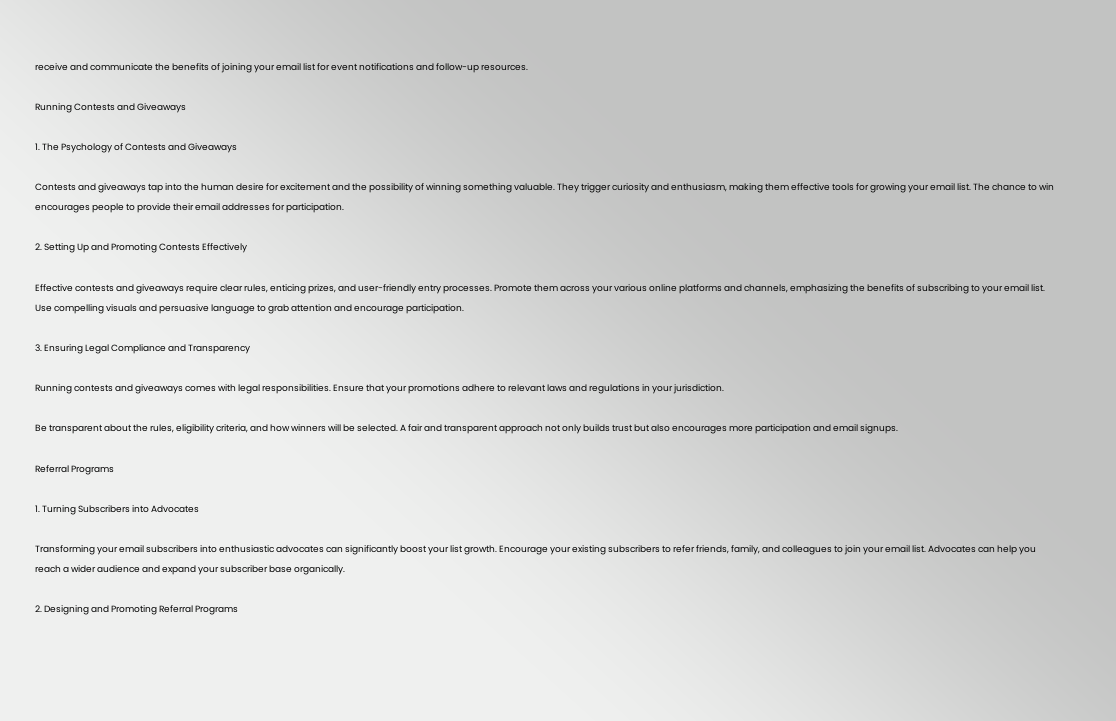receive and communicate the benefits of joining your email list for event notifications and follow-up resources.

Running Contests and Giveaways

1. The Psychology of Contests and Giveaways

Contests and giveaways tap into the human desire for excitement and the possibility of winning something valuable. They trigger curiosity and enthusiasm, making them effective tools for growing your email list. The chance to win encourages people to provide their email addresses for participation.

2. Setting Up and Promoting Contests Effectively

Effective contests and giveaways require clear rules, enticing prizes, and user-friendly entry processes. Promote them across your various online platforms and channels, emphasizing the benefits of subscribing to your email list. Use compelling visuals and persuasive language to grab attention and encourage participation.

3. Ensuring Legal Compliance and Transparency

Running contests and giveaways comes with legal responsibilities. Ensure that your promotions adhere to relevant laws and regulations in your jurisdiction.

Be transparent about the rules, eligibility criteria, and how winners will be selected. A fair and transparent approach not only builds trust but also encourages more participation and email signups.

Referral Programs

1. Turning Subscribers into Advocates

Transforming your email subscribers into enthusiastic advocates can significantly boost your list growth. Encourage your existing subscribers to refer friends, family, and colleagues to join your email list. Advocates can help you reach a wider audience and expand your subscriber base organically.

2. Designing and Promoting Referral Programs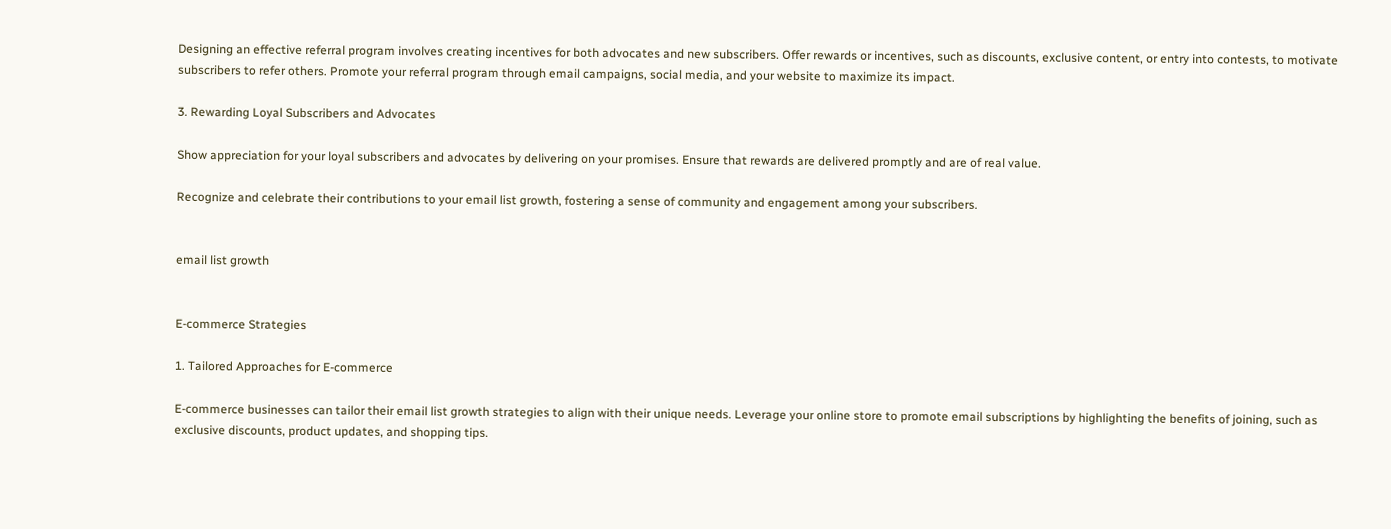Designing an effective referral program involves creating incentives for both advocates and new subscribers. Offer rewards or incentives, such as discounts, exclusive content, or entry into contests, to motivate subscribers to refer others. Promote your referral program through email campaigns, social media, and your website to maximize its impact.

3. Rewarding Loyal Subscribers and Advocates

Show appreciation for your loyal subscribers and advocates by delivering on your promises. Ensure that rewards are delivered promptly and are of real value.

Recognize and celebrate their contributions to your email list growth, fostering a sense of community and engagement among your subscribers.


email list growth


E-commerce Strategies

1. Tailored Approaches for E-commerce

E-commerce businesses can tailor their email list growth strategies to align with their unique needs. Leverage your online store to promote email subscriptions by highlighting the benefits of joining, such as exclusive discounts, product updates, and shopping tips.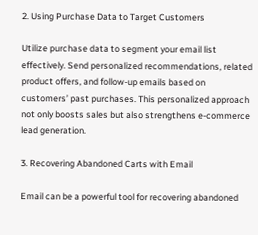2. Using Purchase Data to Target Customers

Utilize purchase data to segment your email list effectively. Send personalized recommendations, related product offers, and follow-up emails based on customers’ past purchases. This personalized approach not only boosts sales but also strengthens e-commerce lead generation.

3. Recovering Abandoned Carts with Email

Email can be a powerful tool for recovering abandoned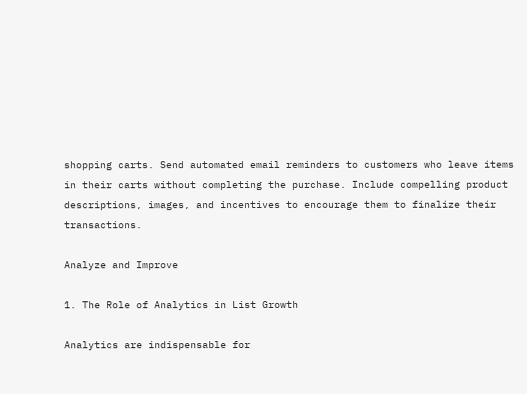shopping carts. Send automated email reminders to customers who leave items in their carts without completing the purchase. Include compelling product descriptions, images, and incentives to encourage them to finalize their transactions.

Analyze and Improve

1. The Role of Analytics in List Growth

Analytics are indispensable for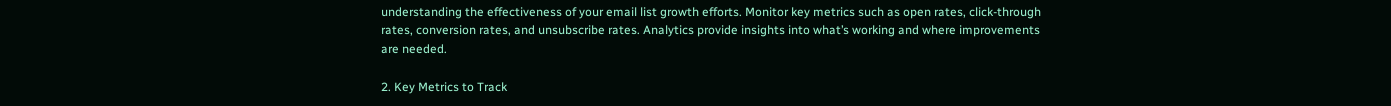understanding the effectiveness of your email list growth efforts. Monitor key metrics such as open rates, click-through rates, conversion rates, and unsubscribe rates. Analytics provide insights into what’s working and where improvements are needed.

2. Key Metrics to Track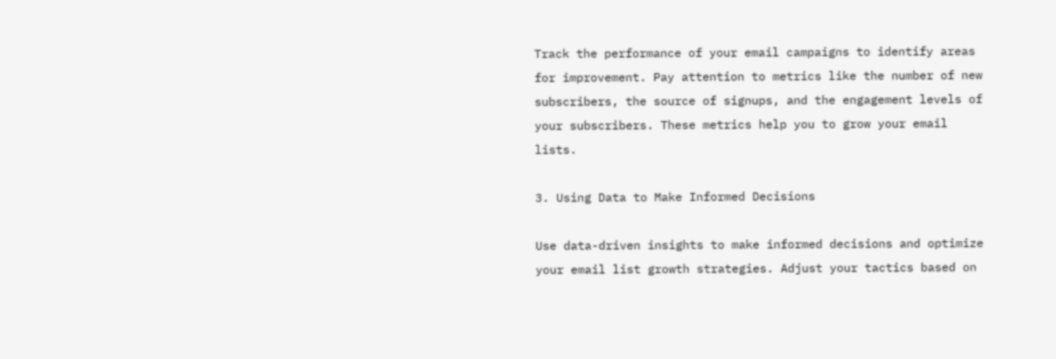Track the performance of your email campaigns to identify areas for improvement. Pay attention to metrics like the number of new subscribers, the source of signups, and the engagement levels of your subscribers. These metrics help you to grow your email lists.

3. Using Data to Make Informed Decisions

Use data-driven insights to make informed decisions and optimize your email list growth strategies. Adjust your tactics based on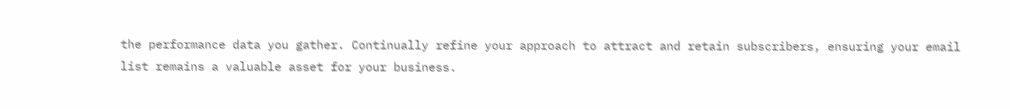the performance data you gather. Continually refine your approach to attract and retain subscribers, ensuring your email list remains a valuable asset for your business.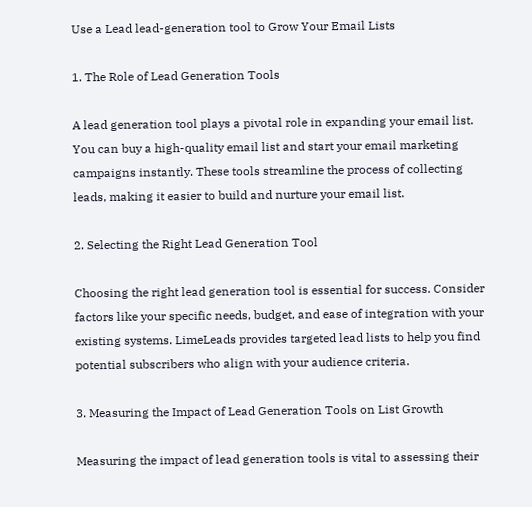Use a Lead lead-generation tool to Grow Your Email Lists

1. The Role of Lead Generation Tools

A lead generation tool plays a pivotal role in expanding your email list. You can buy a high-quality email list and start your email marketing campaigns instantly. These tools streamline the process of collecting leads, making it easier to build and nurture your email list.

2. Selecting the Right Lead Generation Tool

Choosing the right lead generation tool is essential for success. Consider factors like your specific needs, budget, and ease of integration with your existing systems. LimeLeads provides targeted lead lists to help you find potential subscribers who align with your audience criteria.

3. Measuring the Impact of Lead Generation Tools on List Growth

Measuring the impact of lead generation tools is vital to assessing their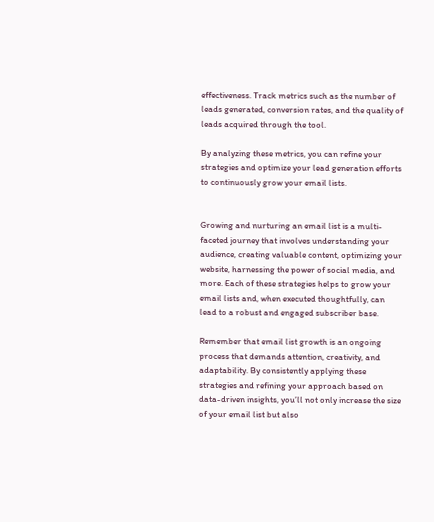effectiveness. Track metrics such as the number of leads generated, conversion rates, and the quality of leads acquired through the tool.

By analyzing these metrics, you can refine your strategies and optimize your lead generation efforts to continuously grow your email lists.


Growing and nurturing an email list is a multi-faceted journey that involves understanding your audience, creating valuable content, optimizing your website, harnessing the power of social media, and more. Each of these strategies helps to grow your email lists and, when executed thoughtfully, can lead to a robust and engaged subscriber base.

Remember that email list growth is an ongoing process that demands attention, creativity, and adaptability. By consistently applying these strategies and refining your approach based on data-driven insights, you’ll not only increase the size of your email list but also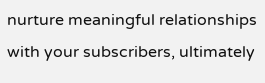nurture meaningful relationships with your subscribers, ultimately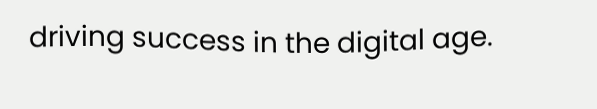driving success in the digital age.